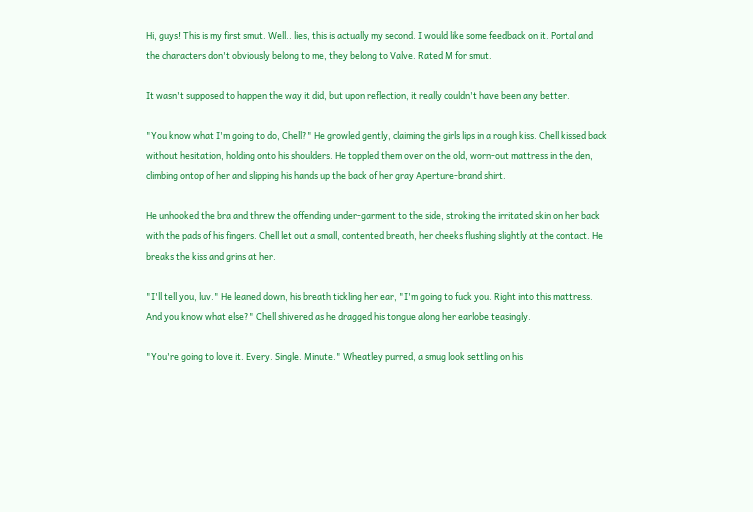Hi, guys! This is my first smut. Well.. lies, this is actually my second. I would like some feedback on it. Portal and the characters don't obviously belong to me, they belong to Valve. Rated M for smut.

It wasn't supposed to happen the way it did, but upon reflection, it really couldn't have been any better.

"You know what I'm going to do, Chell?" He growled gently, claiming the girls lips in a rough kiss. Chell kissed back without hesitation, holding onto his shoulders. He toppled them over on the old, worn-out mattress in the den, climbing ontop of her and slipping his hands up the back of her gray Aperture-brand shirt.

He unhooked the bra and threw the offending under-garment to the side, stroking the irritated skin on her back with the pads of his fingers. Chell let out a small, contented breath, her cheeks flushing slightly at the contact. He breaks the kiss and grins at her.

"I'll tell you, luv." He leaned down, his breath tickling her ear, "I'm going to fuck you. Right into this mattress. And you know what else?" Chell shivered as he dragged his tongue along her earlobe teasingly.

"You're going to love it. Every. Single. Minute." Wheatley purred, a smug look settling on his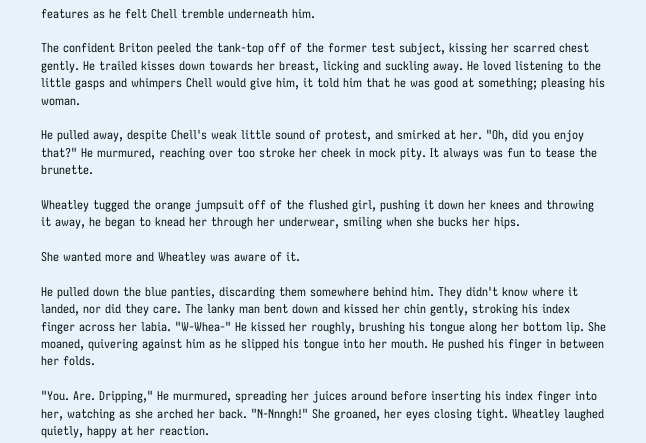features as he felt Chell tremble underneath him.

The confident Briton peeled the tank-top off of the former test subject, kissing her scarred chest gently. He trailed kisses down towards her breast, licking and suckling away. He loved listening to the little gasps and whimpers Chell would give him, it told him that he was good at something; pleasing his woman.

He pulled away, despite Chell's weak little sound of protest, and smirked at her. "Oh, did you enjoy that?" He murmured, reaching over too stroke her cheek in mock pity. It always was fun to tease the brunette.

Wheatley tugged the orange jumpsuit off of the flushed girl, pushing it down her knees and throwing it away, he began to knead her through her underwear, smiling when she bucks her hips.

She wanted more and Wheatley was aware of it.

He pulled down the blue panties, discarding them somewhere behind him. They didn't know where it landed, nor did they care. The lanky man bent down and kissed her chin gently, stroking his index finger across her labia. "W-Whea-" He kissed her roughly, brushing his tongue along her bottom lip. She moaned, quivering against him as he slipped his tongue into her mouth. He pushed his finger in between her folds.

"You. Are. Dripping," He murmured, spreading her juices around before inserting his index finger into her, watching as she arched her back. "N-Nnngh!" She groaned, her eyes closing tight. Wheatley laughed quietly, happy at her reaction.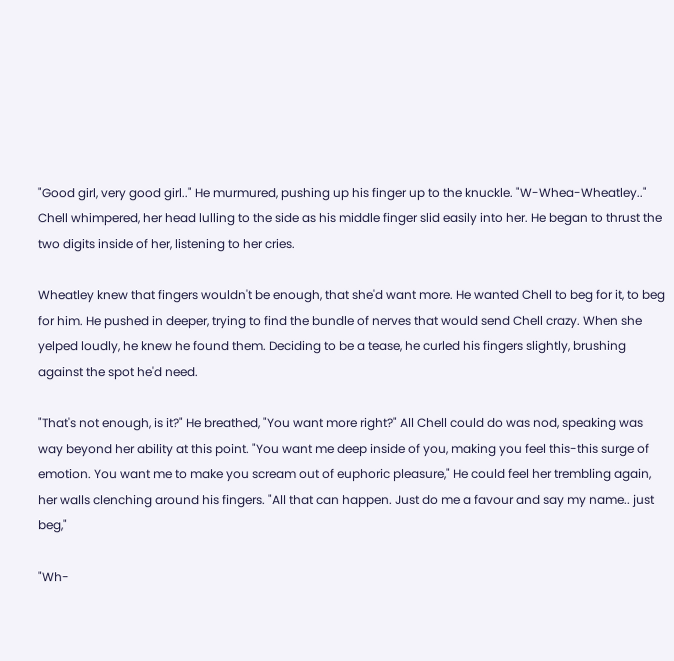"Good girl, very good girl.." He murmured, pushing up his finger up to the knuckle. "W-Whea-Wheatley.." Chell whimpered, her head lulling to the side as his middle finger slid easily into her. He began to thrust the two digits inside of her, listening to her cries.

Wheatley knew that fingers wouldn't be enough, that she'd want more. He wanted Chell to beg for it, to beg for him. He pushed in deeper, trying to find the bundle of nerves that would send Chell crazy. When she yelped loudly, he knew he found them. Deciding to be a tease, he curled his fingers slightly, brushing against the spot he'd need.

"That's not enough, is it?" He breathed, "You want more right?" All Chell could do was nod, speaking was way beyond her ability at this point. "You want me deep inside of you, making you feel this-this surge of emotion. You want me to make you scream out of euphoric pleasure," He could feel her trembling again, her walls clenching around his fingers. "All that can happen. Just do me a favour and say my name.. just beg,"

"Wh-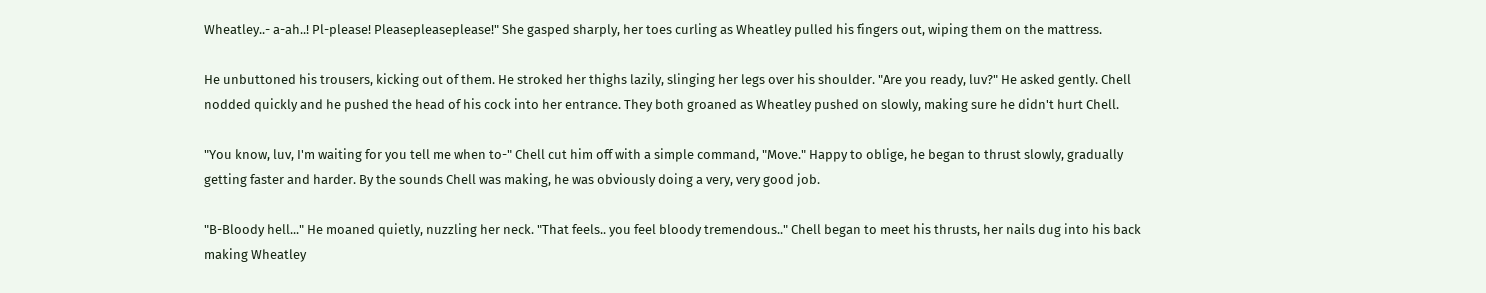Wheatley..- a-ah..! Pl-please! Pleasepleaseplease!" She gasped sharply, her toes curling as Wheatley pulled his fingers out, wiping them on the mattress.

He unbuttoned his trousers, kicking out of them. He stroked her thighs lazily, slinging her legs over his shoulder. "Are you ready, luv?" He asked gently. Chell nodded quickly and he pushed the head of his cock into her entrance. They both groaned as Wheatley pushed on slowly, making sure he didn't hurt Chell.

"You know, luv, I'm waiting for you tell me when to-" Chell cut him off with a simple command, "Move." Happy to oblige, he began to thrust slowly, gradually getting faster and harder. By the sounds Chell was making, he was obviously doing a very, very good job.

"B-Bloody hell..." He moaned quietly, nuzzling her neck. "That feels.. you feel bloody tremendous.." Chell began to meet his thrusts, her nails dug into his back making Wheatley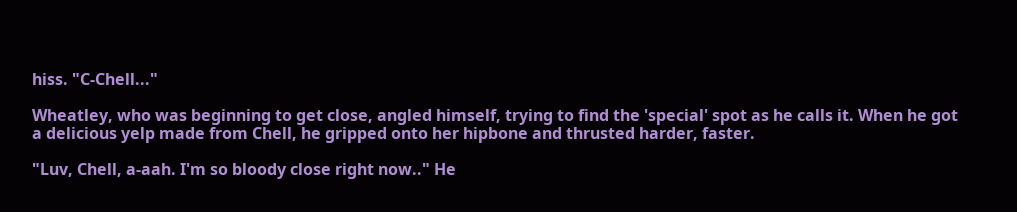hiss. "C-Chell..."

Wheatley, who was beginning to get close, angled himself, trying to find the 'special' spot as he calls it. When he got a delicious yelp made from Chell, he gripped onto her hipbone and thrusted harder, faster.

"Luv, Chell, a-aah. I'm so bloody close right now.." He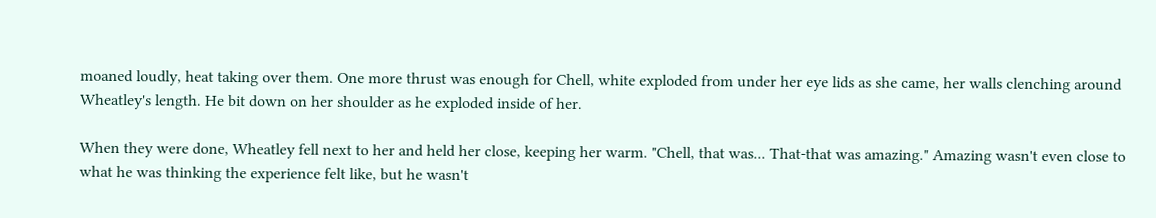moaned loudly, heat taking over them. One more thrust was enough for Chell, white exploded from under her eye lids as she came, her walls clenching around Wheatley's length. He bit down on her shoulder as he exploded inside of her.

When they were done, Wheatley fell next to her and held her close, keeping her warm. "Chell, that was... That-that was amazing." Amazing wasn't even close to what he was thinking the experience felt like, but he wasn't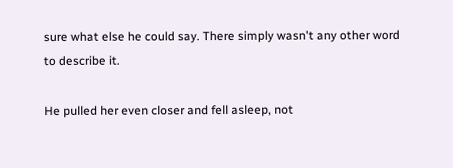sure what else he could say. There simply wasn't any other word to describe it.

He pulled her even closer and fell asleep, not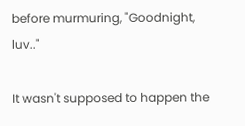before murmuring, "Goodnight, luv.."

It wasn't supposed to happen the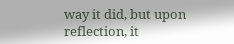way it did, but upon reflection, it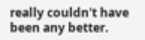really couldn't have been any better.